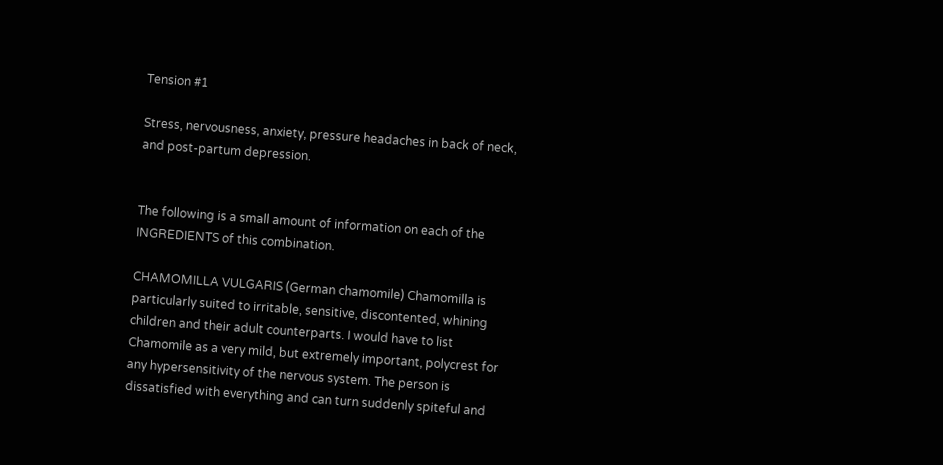Tension #1

Stress, nervousness, anxiety, pressure headaches in back of neck, and post-partum depression.


The following is a small amount of information on each of the INGREDIENTS of this combination.

CHAMOMILLA VULGARIS (German chamomile) Chamomilla is particularly suited to irritable, sensitive, discontented, whining children and their adult counterparts. I would have to list Chamomile as a very mild, but extremely important, polycrest for any hypersensitivity of the nervous system. The person is dissatisfied with everything and can turn suddenly spiteful and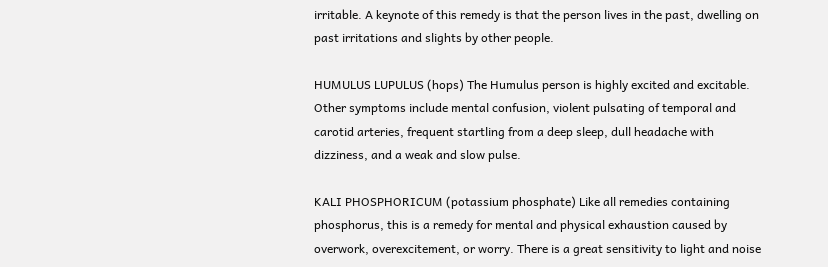irritable. A keynote of this remedy is that the person lives in the past, dwelling on past irritations and slights by other people.

HUMULUS LUPULUS (hops) The Humulus person is highly excited and excitable. Other symptoms include mental confusion, violent pulsating of temporal and carotid arteries, frequent startling from a deep sleep, dull headache with dizziness, and a weak and slow pulse.

KALI PHOSPHORICUM (potassium phosphate) Like all remedies containing phosphorus, this is a remedy for mental and physical exhaustion caused by overwork, overexcitement, or worry. There is a great sensitivity to light and noise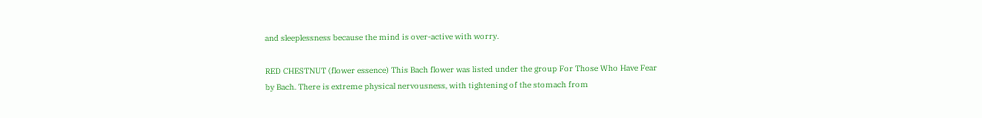and sleeplessness because the mind is over-active with worry.

RED CHESTNUT (flower essence) This Bach flower was listed under the group For Those Who Have Fear by Bach. There is extreme physical nervousness, with tightening of the stomach from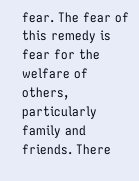fear. The fear of this remedy is fear for the welfare of others, particularly family and friends. There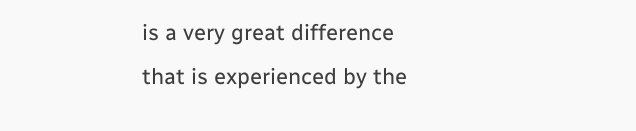is a very great difference that is experienced by the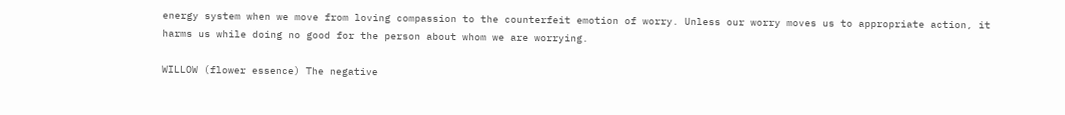energy system when we move from loving compassion to the counterfeit emotion of worry. Unless our worry moves us to appropriate action, it harms us while doing no good for the person about whom we are worrying.

WILLOW (flower essence) The negative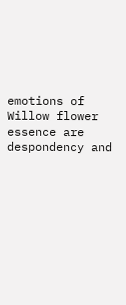emotions of Willow flower essence are despondency and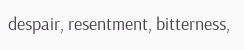despair, resentment, bitterness,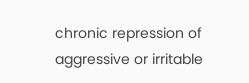chronic repression of aggressive or irritable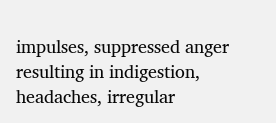impulses, suppressed anger resulting in indigestion, headaches, irregular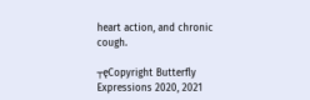heart action, and chronic cough.

┬ęCopyright Butterfly Expressions 2020, 2021